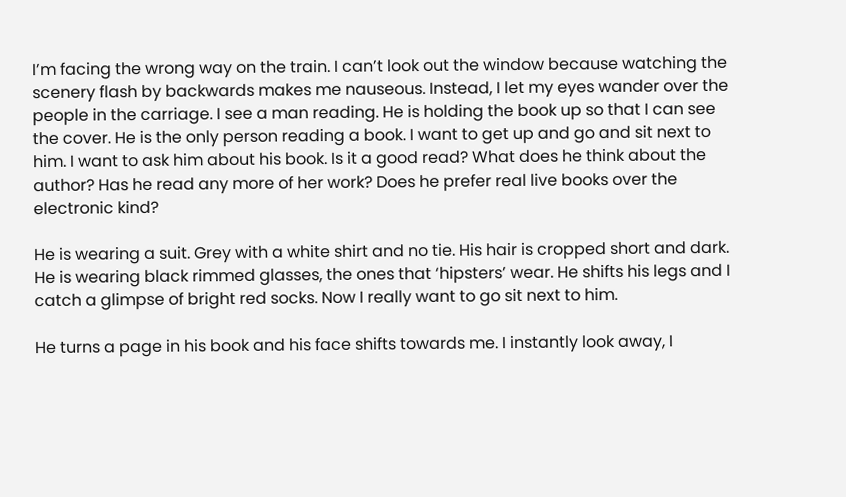I’m facing the wrong way on the train. I can’t look out the window because watching the scenery flash by backwards makes me nauseous. Instead, I let my eyes wander over the people in the carriage. I see a man reading. He is holding the book up so that I can see the cover. He is the only person reading a book. I want to get up and go and sit next to him. I want to ask him about his book. Is it a good read? What does he think about the author? Has he read any more of her work? Does he prefer real live books over the electronic kind?

He is wearing a suit. Grey with a white shirt and no tie. His hair is cropped short and dark. He is wearing black rimmed glasses, the ones that ‘hipsters’ wear. He shifts his legs and I catch a glimpse of bright red socks. Now I really want to go sit next to him.

He turns a page in his book and his face shifts towards me. I instantly look away, I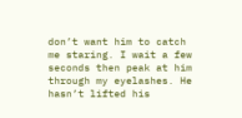don’t want him to catch me staring. I wait a few seconds then peak at him through my eyelashes. He hasn’t lifted his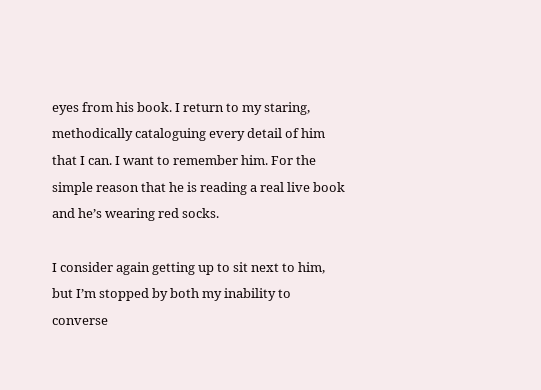eyes from his book. I return to my staring, methodically cataloguing every detail of him that I can. I want to remember him. For the simple reason that he is reading a real live book and he’s wearing red socks.

I consider again getting up to sit next to him, but I’m stopped by both my inability to converse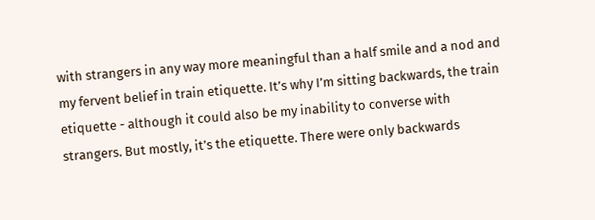with strangers in any way more meaningful than a half smile and a nod and my fervent belief in train etiquette. It’s why I’m sitting backwards, the train etiquette - although it could also be my inability to converse with strangers. But mostly, it’s the etiquette. There were only backwards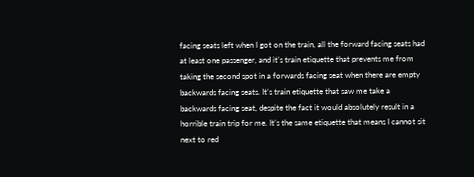facing seats left when I got on the train, all the forward facing seats had at least one passenger, and it’s train etiquette that prevents me from taking the second spot in a forwards facing seat when there are empty backwards facing seats. It’s train etiquette that saw me take a backwards facing seat, despite the fact it would absolutely result in a horrible train trip for me. It’s the same etiquette that means I cannot sit next to red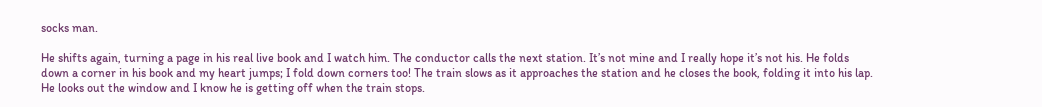socks man.

He shifts again, turning a page in his real live book and I watch him. The conductor calls the next station. It’s not mine and I really hope it’s not his. He folds down a corner in his book and my heart jumps; I fold down corners too! The train slows as it approaches the station and he closes the book, folding it into his lap. He looks out the window and I know he is getting off when the train stops.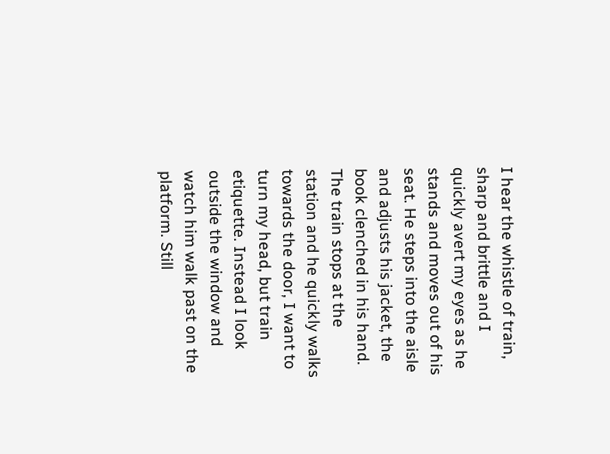I hear the whistle of train, sharp and brittle and I quickly avert my eyes as he stands and moves out of his seat. He steps into the aisle and adjusts his jacket, the book clenched in his hand. The train stops at the station and he quickly walks towards the door, I want to turn my head, but train etiquette. Instead I look outside the window and watch him walk past on the platform. Still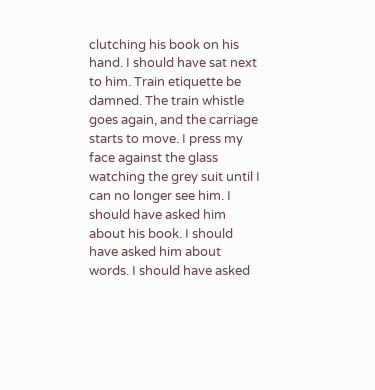clutching his book on his hand. I should have sat next to him. Train etiquette be damned. The train whistle goes again, and the carriage starts to move. I press my face against the glass watching the grey suit until I can no longer see him. I should have asked him about his book. I should have asked him about words. I should have asked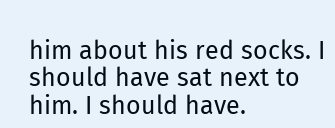him about his red socks. I should have sat next to him. I should have.